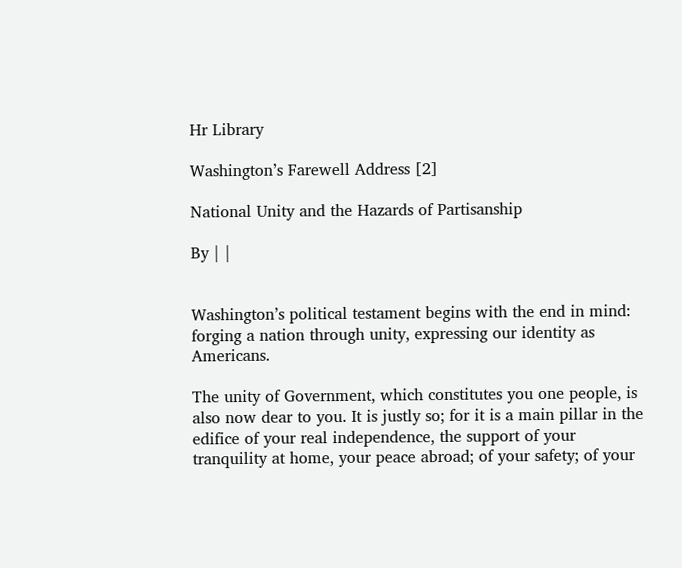Hr Library

Washington’s Farewell Address [2]

National Unity and the Hazards of Partisanship

By | |


Washington’s political testament begins with the end in mind: forging a nation through unity, expressing our identity as Americans.

The unity of Government, which constitutes you one people, is also now dear to you. It is justly so; for it is a main pillar in the edifice of your real independence, the support of your tranquility at home, your peace abroad; of your safety; of your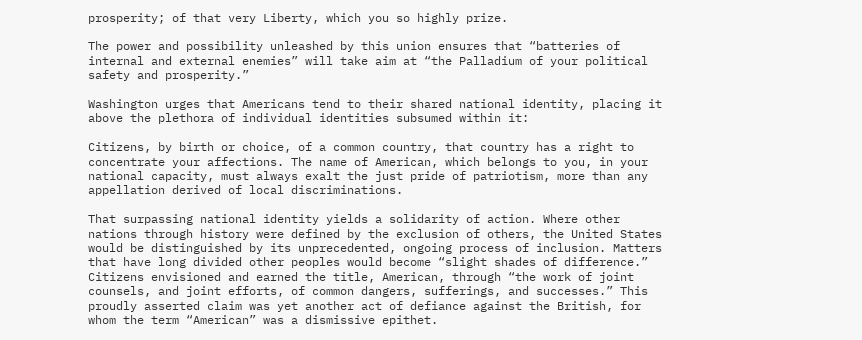prosperity; of that very Liberty, which you so highly prize.

The power and possibility unleashed by this union ensures that “batteries of internal and external enemies” will take aim at “the Palladium of your political safety and prosperity.”

Washington urges that Americans tend to their shared national identity, placing it above the plethora of individual identities subsumed within it:

Citizens, by birth or choice, of a common country, that country has a right to concentrate your affections. The name of American, which belongs to you, in your national capacity, must always exalt the just pride of patriotism, more than any appellation derived of local discriminations.

That surpassing national identity yields a solidarity of action. Where other nations through history were defined by the exclusion of others, the United States would be distinguished by its unprecedented, ongoing process of inclusion. Matters that have long divided other peoples would become “slight shades of difference.” Citizens envisioned and earned the title, American, through “the work of joint counsels, and joint efforts, of common dangers, sufferings, and successes.” This proudly asserted claim was yet another act of defiance against the British, for whom the term “American” was a dismissive epithet.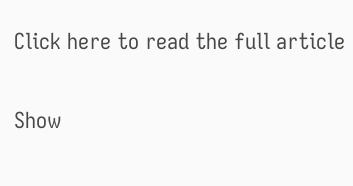Click here to read the full article

Show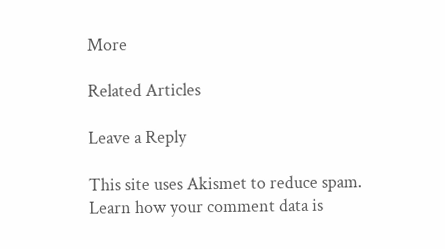More

Related Articles

Leave a Reply

This site uses Akismet to reduce spam. Learn how your comment data is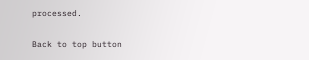processed.

Back to top button